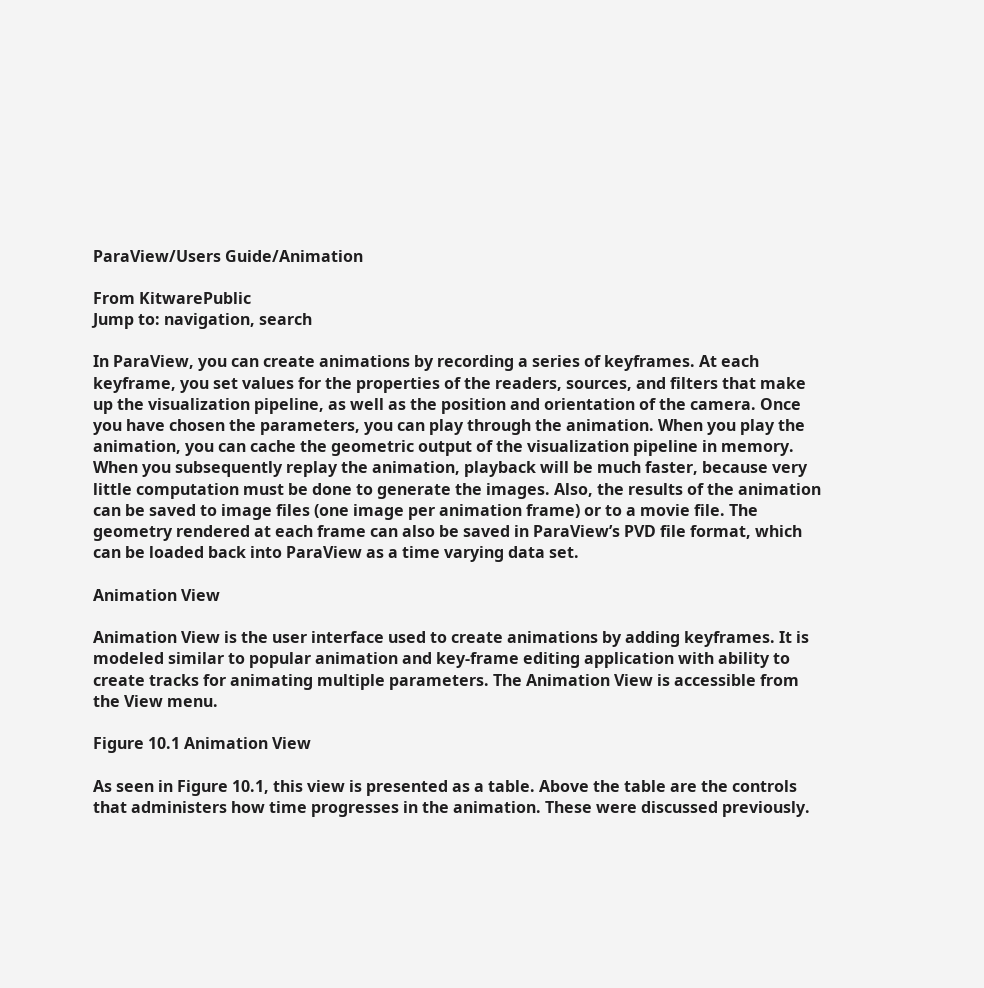ParaView/Users Guide/Animation

From KitwarePublic
Jump to: navigation, search

In ParaView, you can create animations by recording a series of keyframes. At each keyframe, you set values for the properties of the readers, sources, and filters that make up the visualization pipeline, as well as the position and orientation of the camera. Once you have chosen the parameters, you can play through the animation. When you play the animation, you can cache the geometric output of the visualization pipeline in memory. When you subsequently replay the animation, playback will be much faster, because very little computation must be done to generate the images. Also, the results of the animation can be saved to image files (one image per animation frame) or to a movie file. The geometry rendered at each frame can also be saved in ParaView’s PVD file format, which can be loaded back into ParaView as a time varying data set.

Animation View

Animation View is the user interface used to create animations by adding keyframes. It is modeled similar to popular animation and key-frame editing application with ability to create tracks for animating multiple parameters. The Animation View is accessible from the View menu.

Figure 10.1 Animation View

As seen in Figure 10.1, this view is presented as a table. Above the table are the controls that administers how time progresses in the animation. These were discussed previously.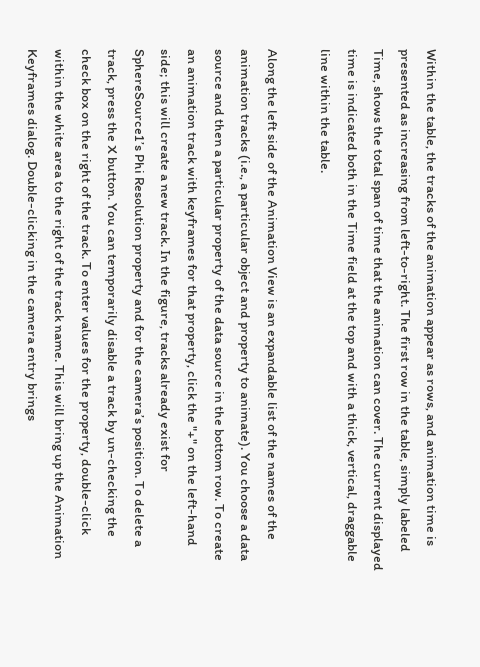Within the table, the tracks of the animation appear as rows, and animation time is presented as increasing from left-to-right. The first row in the table, simply labeled Time, shows the total span of time that the animation can cover. The current displayed time is indicated both in the Time field at the top and with a thick, vertical, draggable line within the table.

Along the left side of the Animation View is an expandable list of the names of the animation tracks (i.e., a particular object and property to animate). You choose a data source and then a particular property of the data source in the bottom row. To create an animation track with keyframes for that property, click the "+" on the left-hand side; this will create a new track. In the figure, tracks already exist for SphereSource1’s Phi Resolution property and for the camera’s position. To delete a track, press the X button. You can temporarily disable a track by un-checking the check box on the right of the track. To enter values for the property, double-click within the white area to the right of the track name. This will bring up the Animation Keyframes dialog. Double-clicking in the camera entry brings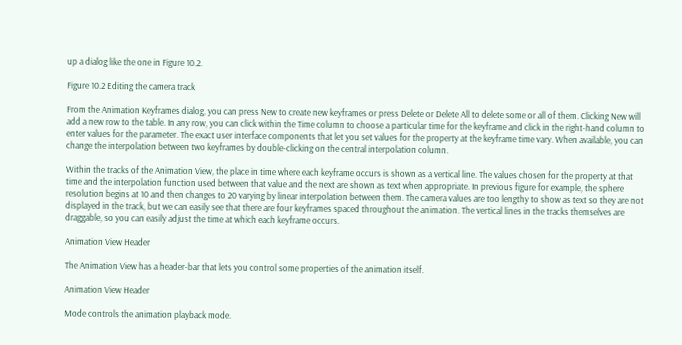up a dialog like the one in Figure 10.2.

Figure 10.2 Editing the camera track

From the Animation Keyframes dialog, you can press New to create new keyframes or press Delete or Delete All to delete some or all of them. Clicking New will add a new row to the table. In any row, you can click within the Time column to choose a particular time for the keyframe and click in the right-hand column to enter values for the parameter. The exact user interface components that let you set values for the property at the keyframe time vary. When available, you can change the interpolation between two keyframes by double-clicking on the central interpolation column.

Within the tracks of the Animation View, the place in time where each keyframe occurs is shown as a vertical line. The values chosen for the property at that time and the interpolation function used between that value and the next are shown as text when appropriate. In previous figure for example, the sphere resolution begins at 10 and then changes to 20 varying by linear interpolation between them. The camera values are too lengthy to show as text so they are not displayed in the track, but we can easily see that there are four keyframes spaced throughout the animation. The vertical lines in the tracks themselves are draggable, so you can easily adjust the time at which each keyframe occurs.

Animation View Header

The Animation View has a header-bar that lets you control some properties of the animation itself.

Animation View Header

Mode controls the animation playback mode.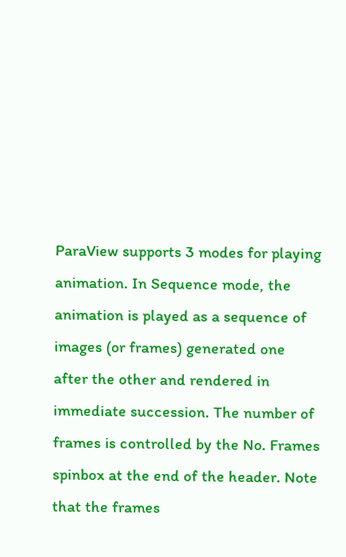ParaView supports 3 modes for playing animation. In Sequence mode, the animation is played as a sequence of images (or frames) generated one after the other and rendered in immediate succession. The number of frames is controlled by the No. Frames spinbox at the end of the header. Note that the frames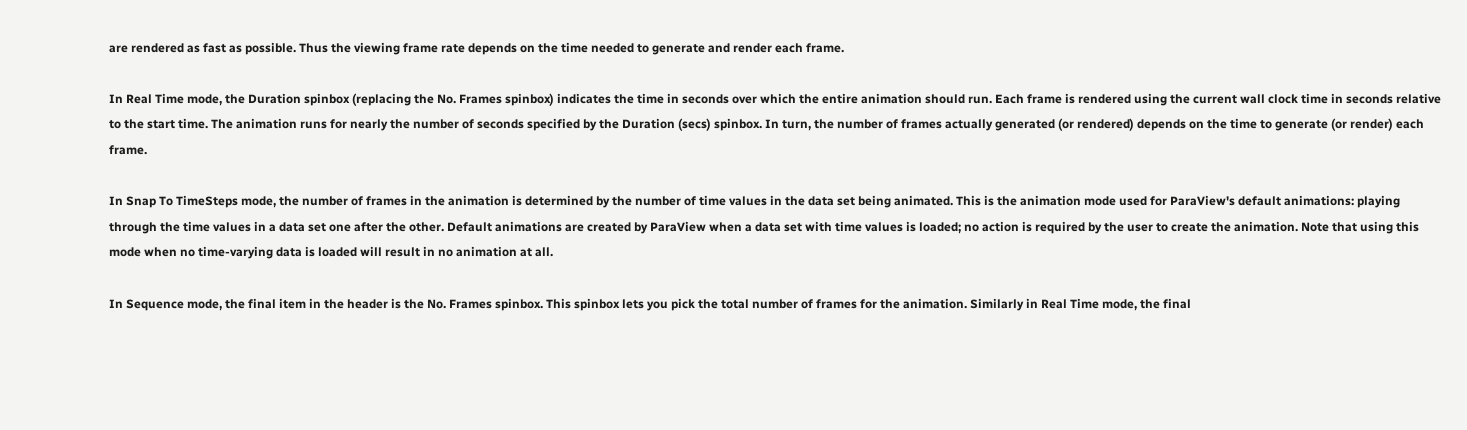are rendered as fast as possible. Thus the viewing frame rate depends on the time needed to generate and render each frame.

In Real Time mode, the Duration spinbox (replacing the No. Frames spinbox) indicates the time in seconds over which the entire animation should run. Each frame is rendered using the current wall clock time in seconds relative to the start time. The animation runs for nearly the number of seconds specified by the Duration (secs) spinbox. In turn, the number of frames actually generated (or rendered) depends on the time to generate (or render) each frame.

In Snap To TimeSteps mode, the number of frames in the animation is determined by the number of time values in the data set being animated. This is the animation mode used for ParaView's default animations: playing through the time values in a data set one after the other. Default animations are created by ParaView when a data set with time values is loaded; no action is required by the user to create the animation. Note that using this mode when no time-varying data is loaded will result in no animation at all.

In Sequence mode, the final item in the header is the No. Frames spinbox. This spinbox lets you pick the total number of frames for the animation. Similarly in Real Time mode, the final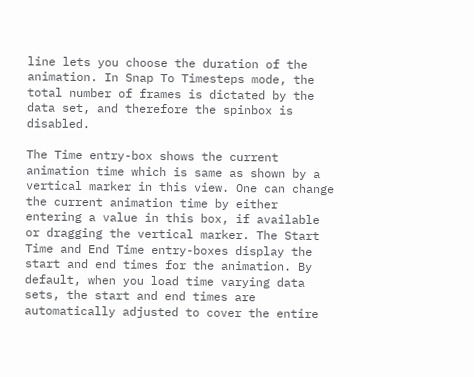line lets you choose the duration of the animation. In Snap To Timesteps mode, the total number of frames is dictated by the data set, and therefore the spinbox is disabled.

The Time entry-box shows the current animation time which is same as shown by a vertical marker in this view. One can change the current animation time by either entering a value in this box, if available or dragging the vertical marker. The Start Time and End Time entry-boxes display the start and end times for the animation. By default, when you load time varying data sets, the start and end times are automatically adjusted to cover the entire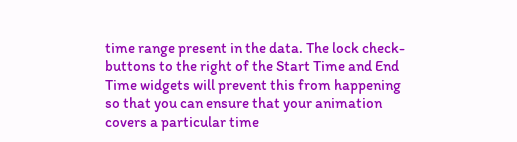time range present in the data. The lock check-buttons to the right of the Start Time and End Time widgets will prevent this from happening so that you can ensure that your animation covers a particular time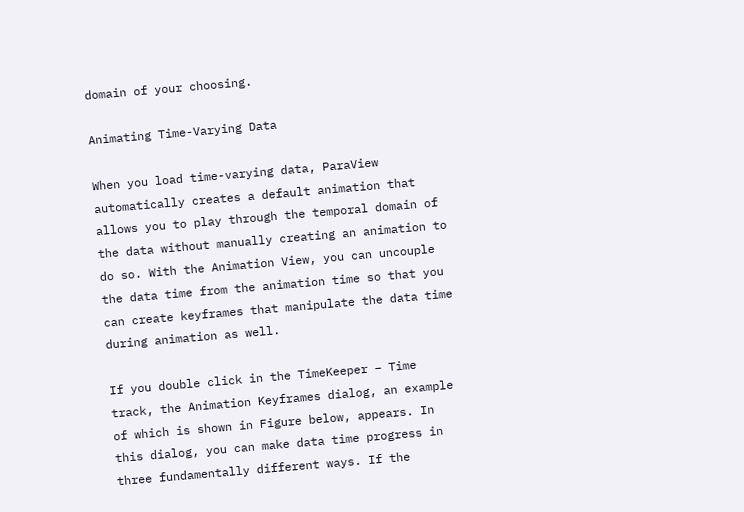domain of your choosing.

Animating Time-Varying Data

When you load time-varying data, ParaView automatically creates a default animation that allows you to play through the temporal domain of the data without manually creating an animation to do so. With the Animation View, you can uncouple the data time from the animation time so that you can create keyframes that manipulate the data time during animation as well.

If you double click in the TimeKeeper – Time track, the Animation Keyframes dialog, an example of which is shown in Figure below, appears. In this dialog, you can make data time progress in three fundamentally different ways. If the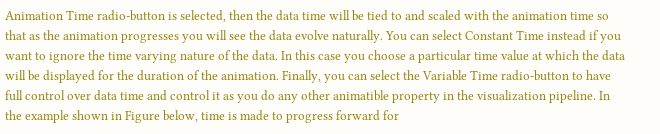Animation Time radio-button is selected, then the data time will be tied to and scaled with the animation time so that as the animation progresses you will see the data evolve naturally. You can select Constant Time instead if you want to ignore the time varying nature of the data. In this case you choose a particular time value at which the data will be displayed for the duration of the animation. Finally, you can select the Variable Time radio-button to have full control over data time and control it as you do any other animatible property in the visualization pipeline. In the example shown in Figure below, time is made to progress forward for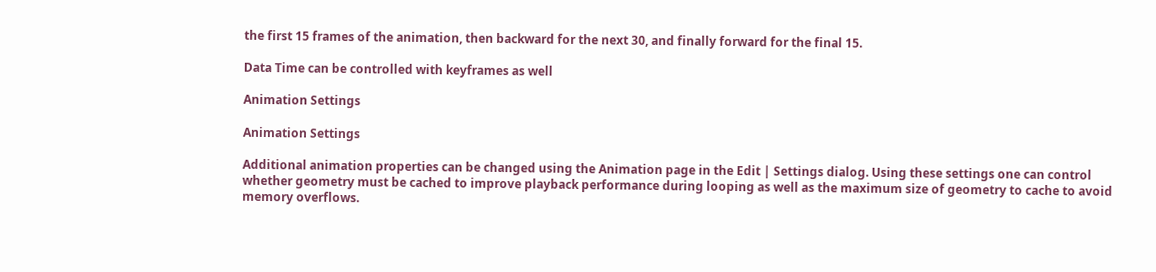the first 15 frames of the animation, then backward for the next 30, and finally forward for the final 15.

Data Time can be controlled with keyframes as well

Animation Settings

Animation Settings

Additional animation properties can be changed using the Animation page in the Edit | Settings dialog. Using these settings one can control whether geometry must be cached to improve playback performance during looping as well as the maximum size of geometry to cache to avoid memory overflows.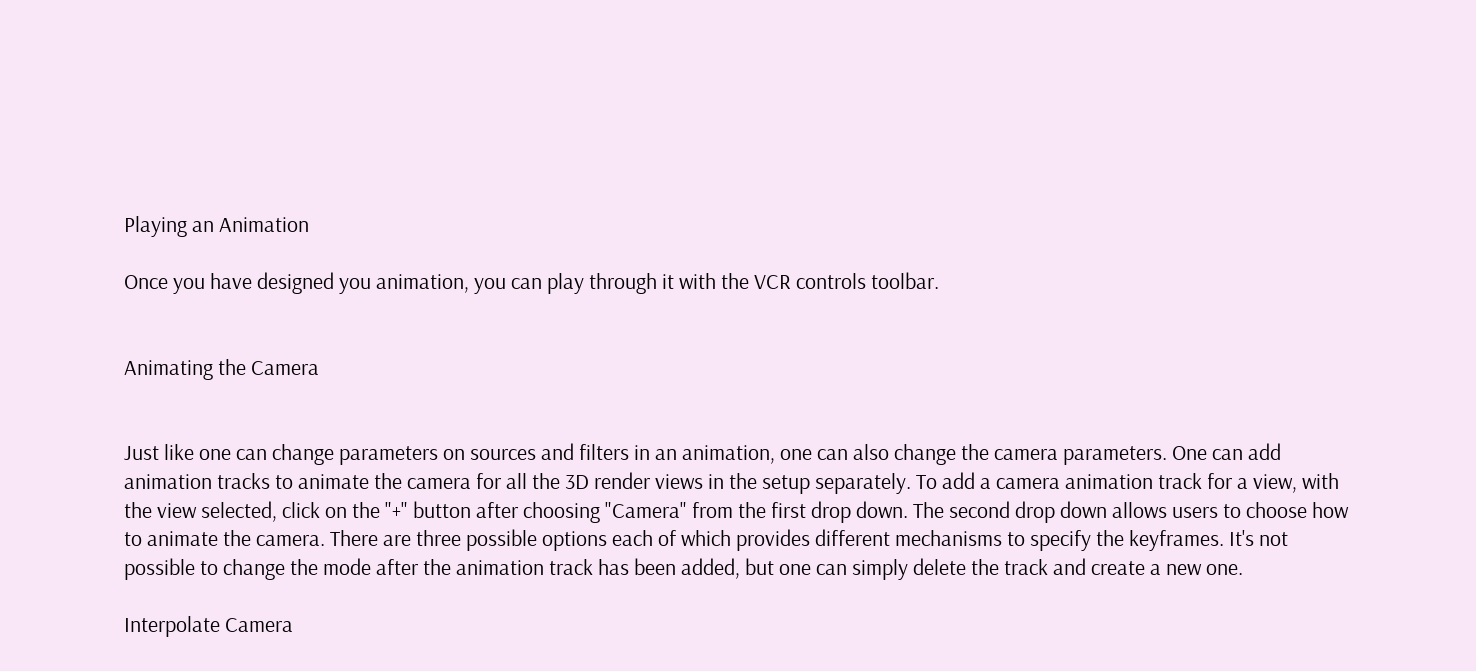Playing an Animation

Once you have designed you animation, you can play through it with the VCR controls toolbar.


Animating the Camera


Just like one can change parameters on sources and filters in an animation, one can also change the camera parameters. One can add animation tracks to animate the camera for all the 3D render views in the setup separately. To add a camera animation track for a view, with the view selected, click on the "+" button after choosing "Camera" from the first drop down. The second drop down allows users to choose how to animate the camera. There are three possible options each of which provides different mechanisms to specify the keyframes. It's not possible to change the mode after the animation track has been added, but one can simply delete the track and create a new one.

Interpolate Camera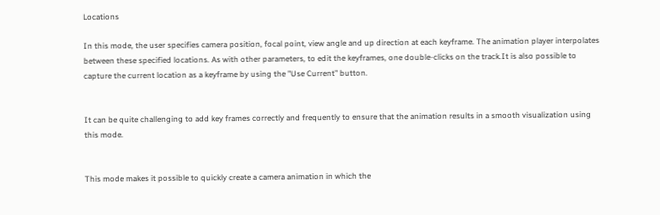Locations

In this mode, the user specifies camera position, focal point, view angle and up direction at each keyframe. The animation player interpolates between these specified locations. As with other parameters, to edit the keyframes, one double-clicks on the track.It is also possible to capture the current location as a keyframe by using the "Use Current" button.


It can be quite challenging to add key frames correctly and frequently to ensure that the animation results in a smooth visualization using this mode.


This mode makes it possible to quickly create a camera animation in which the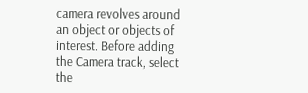camera revolves around an object or objects of interest. Before adding the Camera track, select the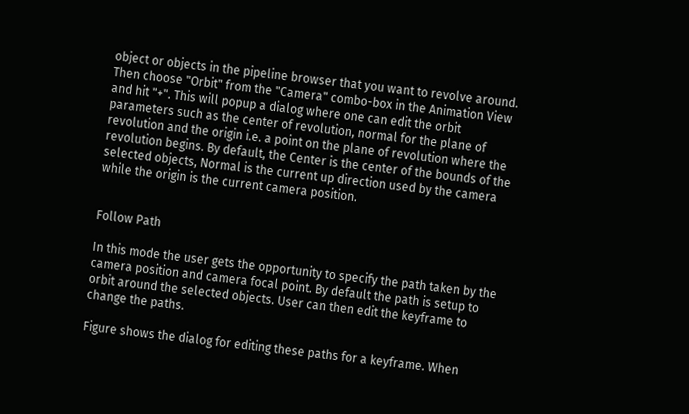object or objects in the pipeline browser that you want to revolve around. Then choose "Orbit" from the "Camera" combo-box in the Animation View and hit "+". This will popup a dialog where one can edit the orbit parameters such as the center of revolution, normal for the plane of revolution and the origin i.e. a point on the plane of revolution where the revolution begins. By default, the Center is the center of the bounds of the selected objects, Normal is the current up direction used by the camera while the origin is the current camera position.


Follow Path

In this mode the user gets the opportunity to specify the path taken by the camera position and camera focal point. By default the path is setup to orbit around the selected objects. User can then edit the keyframe to change the paths.

Figure shows the dialog for editing these paths for a keyframe. When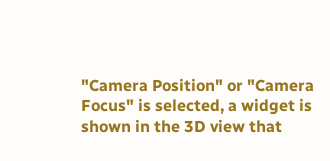"Camera Position" or "Camera Focus" is selected, a widget is shown in the 3D view that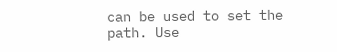can be used to set the path. Use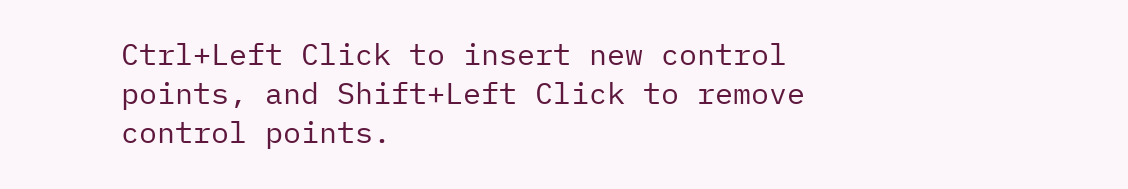Ctrl+Left Click to insert new control points, and Shift+Left Click to remove control points.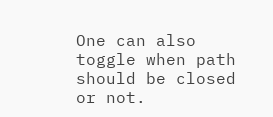One can also toggle when path should be closed or not.